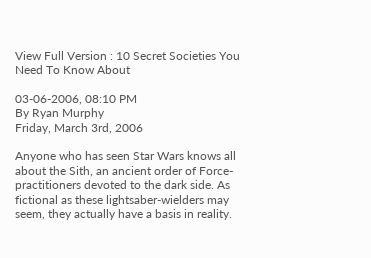View Full Version : 10 Secret Societies You Need To Know About

03-06-2006, 08:10 PM
By Ryan Murphy
Friday, March 3rd, 2006

Anyone who has seen Star Wars knows all about the Sith, an ancient order of Force-practitioners devoted to the dark side. As fictional as these lightsaber-wielders may seem, they actually have a basis in reality.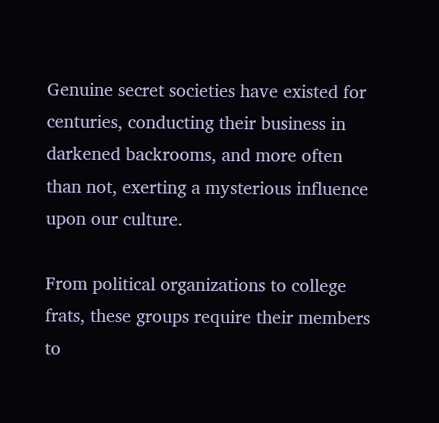Genuine secret societies have existed for centuries, conducting their business in darkened backrooms, and more often than not, exerting a mysterious influence upon our culture.

From political organizations to college frats, these groups require their members to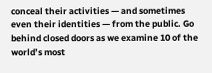conceal their activities — and sometimes even their identities — from the public. Go behind closed doors as we examine 10 of the world’s most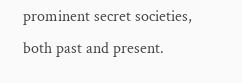prominent secret societies, both past and present.